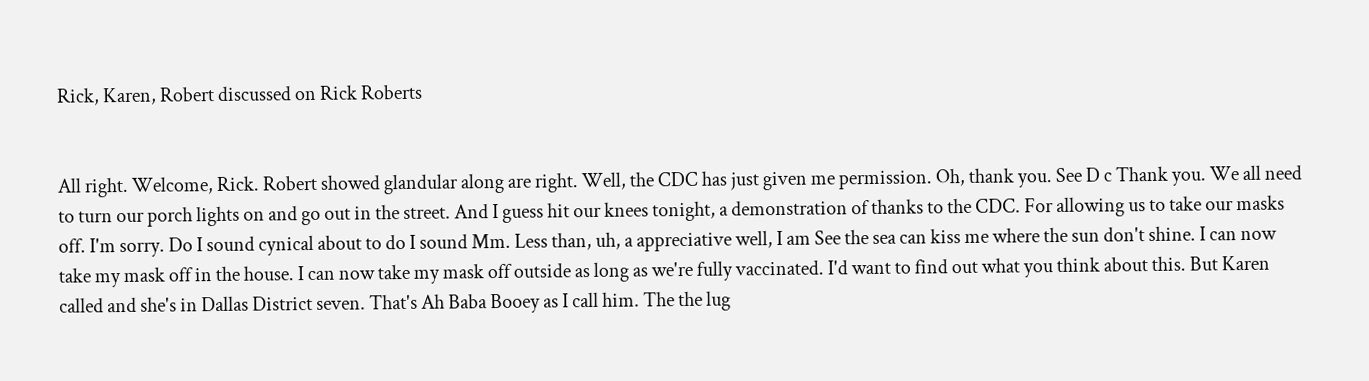Rick, Karen, Robert discussed on Rick Roberts


All right. Welcome, Rick. Robert showed glandular along are right. Well, the CDC has just given me permission. Oh, thank you. See D c Thank you. We all need to turn our porch lights on and go out in the street. And I guess hit our knees tonight, a demonstration of thanks to the CDC. For allowing us to take our masks off. I'm sorry. Do I sound cynical about to do I sound Mm. Less than, uh, a appreciative well, I am See the sea can kiss me where the sun don't shine. I can now take my mask off in the house. I can now take my mask off outside as long as we're fully vaccinated. I'd want to find out what you think about this. But Karen called and she's in Dallas District seven. That's Ah Baba Booey as I call him. The the lug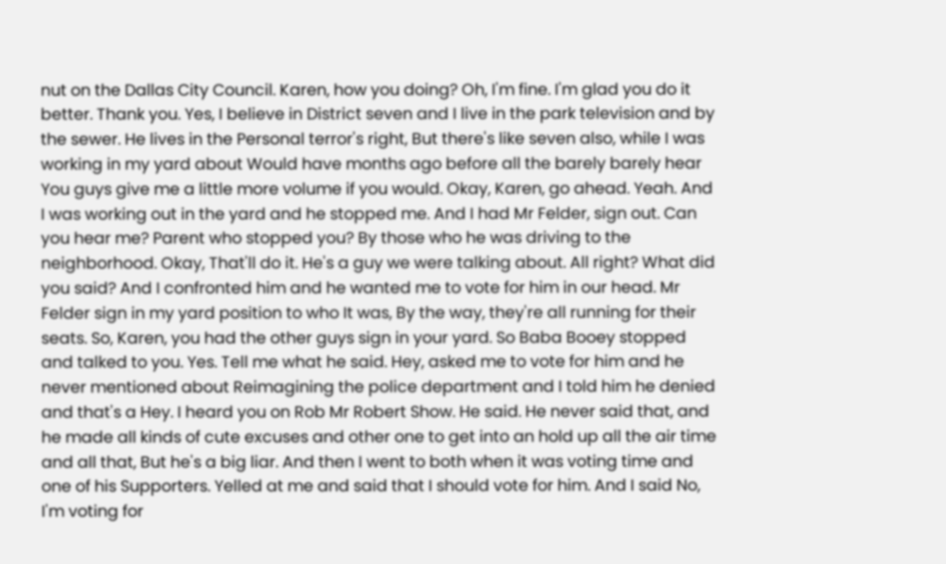nut on the Dallas City Council. Karen, how you doing? Oh, I'm fine. I'm glad you do it better. Thank you. Yes, I believe in District seven and I live in the park television and by the sewer. He lives in the Personal terror's right, But there's like seven also, while I was working in my yard about Would have months ago before all the barely barely hear You guys give me a little more volume if you would. Okay, Karen, go ahead. Yeah. And I was working out in the yard and he stopped me. And I had Mr Felder, sign out. Can you hear me? Parent who stopped you? By those who he was driving to the neighborhood. Okay, That'll do it. He's a guy we were talking about. All right? What did you said? And I confronted him and he wanted me to vote for him in our head. Mr Felder sign in my yard position to who It was, By the way, they're all running for their seats. So, Karen, you had the other guys sign in your yard. So Baba Booey stopped and talked to you. Yes. Tell me what he said. Hey, asked me to vote for him and he never mentioned about Reimagining the police department and I told him he denied and that's a Hey. I heard you on Rob Mr Robert Show. He said. He never said that, and he made all kinds of cute excuses and other one to get into an hold up all the air time and all that, But he's a big liar. And then I went to both when it was voting time and one of his Supporters. Yelled at me and said that I should vote for him. And I said No, I'm voting for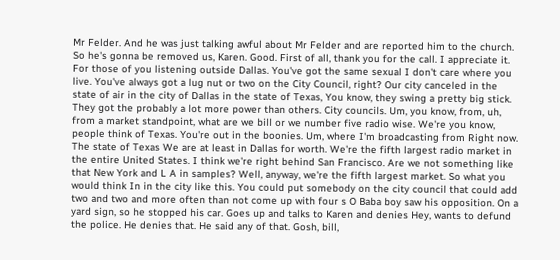Mr Felder. And he was just talking awful about Mr Felder and are reported him to the church. So he's gonna be removed us, Karen. Good. First of all, thank you for the call. I appreciate it. For those of you listening outside Dallas. You've got the same sexual I don't care where you live. You've always got a lug nut or two on the City Council, right? Our city canceled in the state of air in the city of Dallas in the state of Texas, You know, they swing a pretty big stick. They got the probably a lot more power than others. City councils. Um, you know, from, uh, from a market standpoint, what are we bill or we number five radio wise. We're you know, people think of Texas. You're out in the boonies. Um, where I'm broadcasting from Right now. The state of Texas We are at least in Dallas for worth. We're the fifth largest radio market in the entire United States. I think we're right behind San Francisco. Are we not something like that New York and L A in samples? Well, anyway, we're the fifth largest market. So what you would think In in the city like this. You could put somebody on the city council that could add two and two and more often than not come up with four s O Baba boy saw his opposition. On a yard sign, so he stopped his car. Goes up and talks to Karen and denies Hey, wants to defund the police. He denies that. He said any of that. Gosh, bill,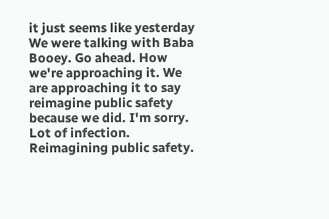it just seems like yesterday We were talking with Baba Booey. Go ahead. How we're approaching it. We are approaching it to say reimagine public safety because we did. I'm sorry. Lot of infection. Reimagining public safety.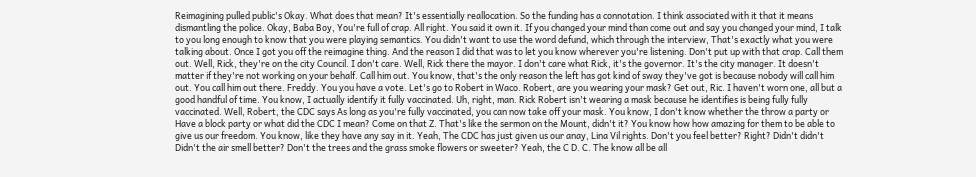Reimagining pulled public's Okay. What does that mean? It's essentially reallocation. So the funding has a connotation. I think associated with it that it means dismantling the police. Okay, Baba Boy, You're full of crap. All right. You said it own it. If you changed your mind than come out and say you changed your mind, I talk to you long enough to know that you were playing semantics. You didn't want to use the word defund, which through the interview, That's exactly what you were talking about. Once I got you off the reimagine thing. And the reason I did that was to let you know wherever you're listening. Don't put up with that crap. Call them out. Well, Rick, they're on the city Council. I don't care. Well, Rick there the mayor. I don't care what Rick, it's the governor. It's the city manager. It doesn't matter if they're not working on your behalf. Call him out. You know, that's the only reason the left has got kind of sway they've got is because nobody will call him out. You call him out there. Freddy. You you have a vote. Let's go to Robert in Waco. Robert, are you wearing your mask? Get out, Ric. I haven't worn one, all but a good handful of time. You know, I actually identify it fully vaccinated. Uh, right, man. Rick Robert isn't wearing a mask because he identifies is being fully fully vaccinated. Well, Robert, the CDC says As long as you're fully vaccinated, you can now take off your mask. You know, I don't know whether the throw a party or Have a block party or what did the CDC I mean? Come on that Z. That's like the sermon on the Mount, didn't it? You know how how amazing for them to be able to give us our freedom. You know, like they have any say in it. Yeah, The CDC has just given us our anay, Lina Vil rights. Don't you feel better? Right? Didn't didn't Didn't the air smell better? Don't the trees and the grass smoke flowers or sweeter? Yeah, the C D. C. The know all be all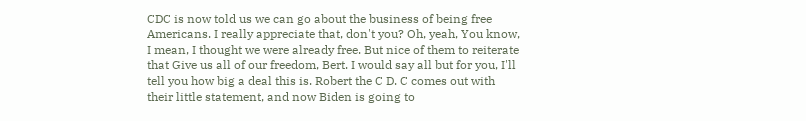CDC is now told us we can go about the business of being free Americans. I really appreciate that, don't you? Oh, yeah, You know, I mean, I thought we were already free. But nice of them to reiterate that Give us all of our freedom, Bert. I would say all but for you, I'll tell you how big a deal this is. Robert the C D. C comes out with their little statement, and now Biden is going to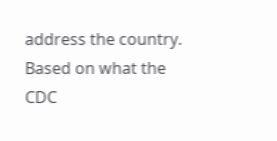address the country. Based on what the CDC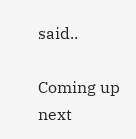said..

Coming up next